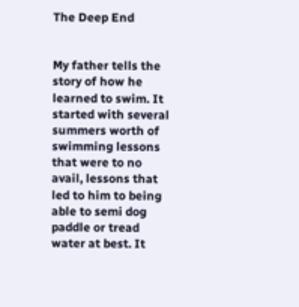The Deep End


My father tells the story of how he learned to swim. It started with several summers worth of swimming lessons that were to no avail, lessons that led to him to being able to semi dog paddle or tread water at best. It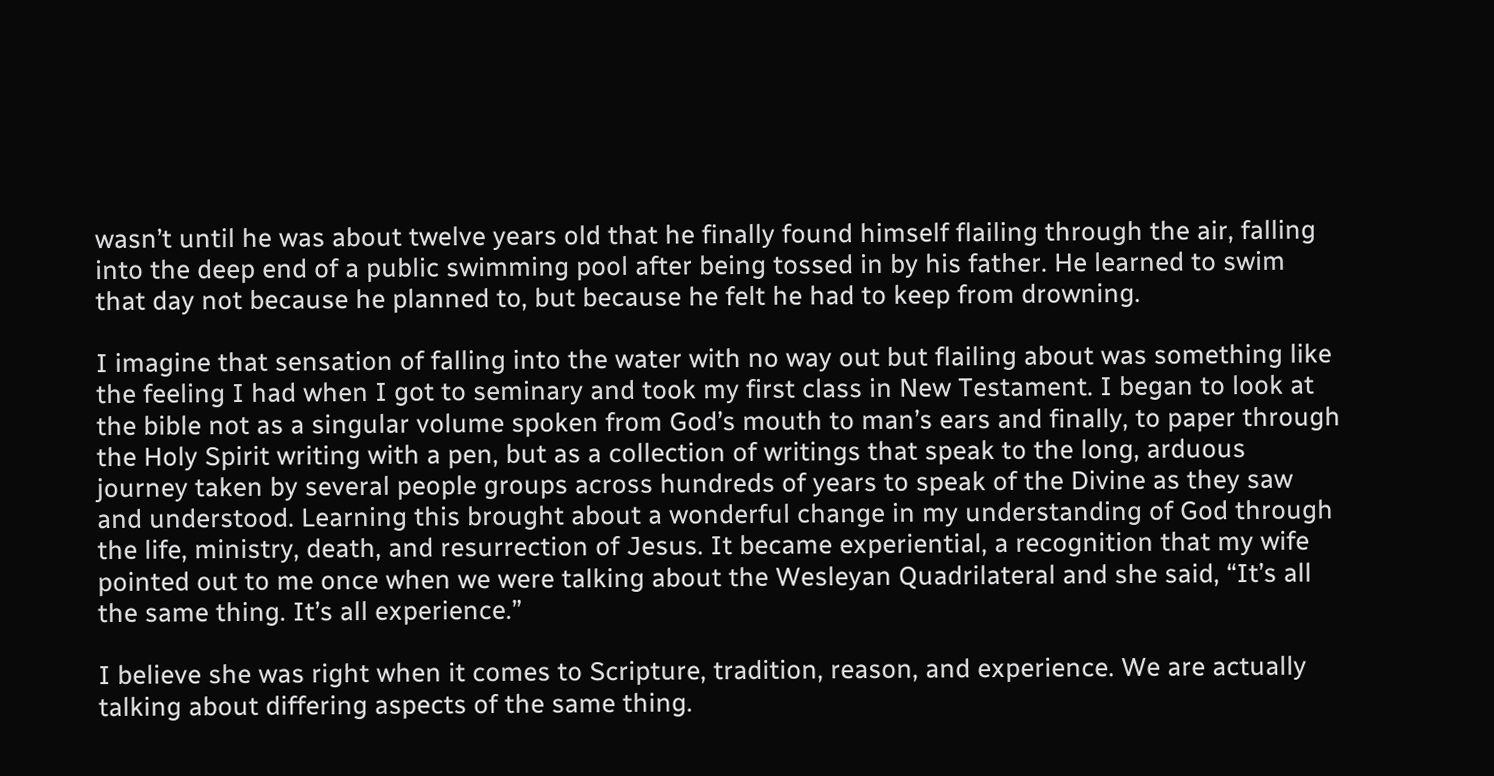wasn’t until he was about twelve years old that he finally found himself flailing through the air, falling into the deep end of a public swimming pool after being tossed in by his father. He learned to swim that day not because he planned to, but because he felt he had to keep from drowning.

I imagine that sensation of falling into the water with no way out but flailing about was something like the feeling I had when I got to seminary and took my first class in New Testament. I began to look at the bible not as a singular volume spoken from God’s mouth to man’s ears and finally, to paper through the Holy Spirit writing with a pen, but as a collection of writings that speak to the long, arduous journey taken by several people groups across hundreds of years to speak of the Divine as they saw and understood. Learning this brought about a wonderful change in my understanding of God through the life, ministry, death, and resurrection of Jesus. It became experiential, a recognition that my wife pointed out to me once when we were talking about the Wesleyan Quadrilateral and she said, “It’s all the same thing. It’s all experience.”

I believe she was right when it comes to Scripture, tradition, reason, and experience. We are actually talking about differing aspects of the same thing.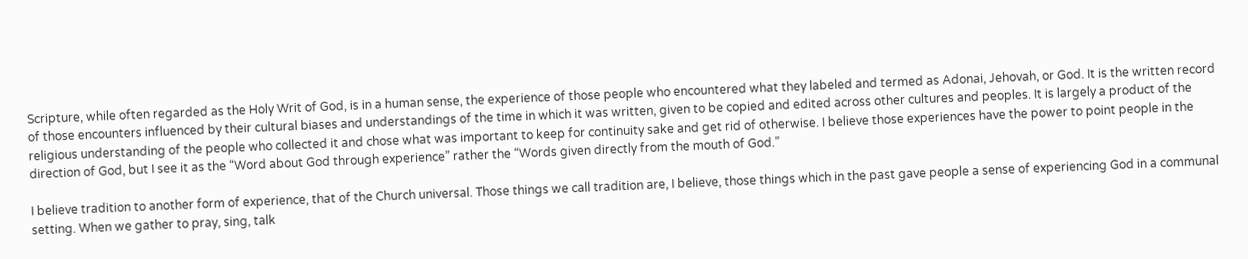Scripture, while often regarded as the Holy Writ of God, is in a human sense, the experience of those people who encountered what they labeled and termed as Adonai, Jehovah, or God. It is the written record of those encounters influenced by their cultural biases and understandings of the time in which it was written, given to be copied and edited across other cultures and peoples. It is largely a product of the religious understanding of the people who collected it and chose what was important to keep for continuity sake and get rid of otherwise. I believe those experiences have the power to point people in the direction of God, but I see it as the “Word about God through experience” rather the “Words given directly from the mouth of God.”

I believe tradition to another form of experience, that of the Church universal. Those things we call tradition are, I believe, those things which in the past gave people a sense of experiencing God in a communal setting. When we gather to pray, sing, talk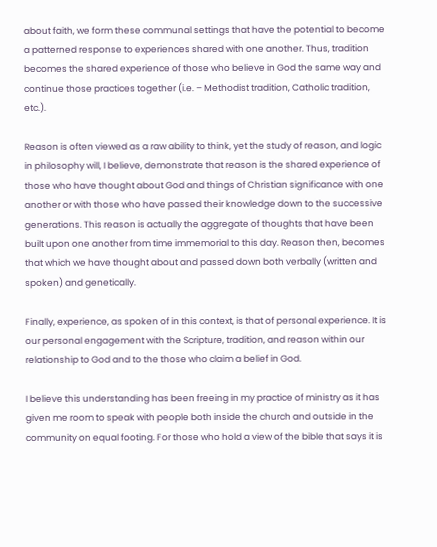about faith, we form these communal settings that have the potential to become a patterned response to experiences shared with one another. Thus, tradition becomes the shared experience of those who believe in God the same way and continue those practices together (i.e. – Methodist tradition, Catholic tradition, etc.).

Reason is often viewed as a raw ability to think, yet the study of reason, and logic in philosophy will, I believe, demonstrate that reason is the shared experience of those who have thought about God and things of Christian significance with one another or with those who have passed their knowledge down to the successive generations. This reason is actually the aggregate of thoughts that have been built upon one another from time immemorial to this day. Reason then, becomes that which we have thought about and passed down both verbally (written and spoken) and genetically.

Finally, experience, as spoken of in this context, is that of personal experience. It is our personal engagement with the Scripture, tradition, and reason within our relationship to God and to the those who claim a belief in God.

I believe this understanding has been freeing in my practice of ministry as it has given me room to speak with people both inside the church and outside in the community on equal footing. For those who hold a view of the bible that says it is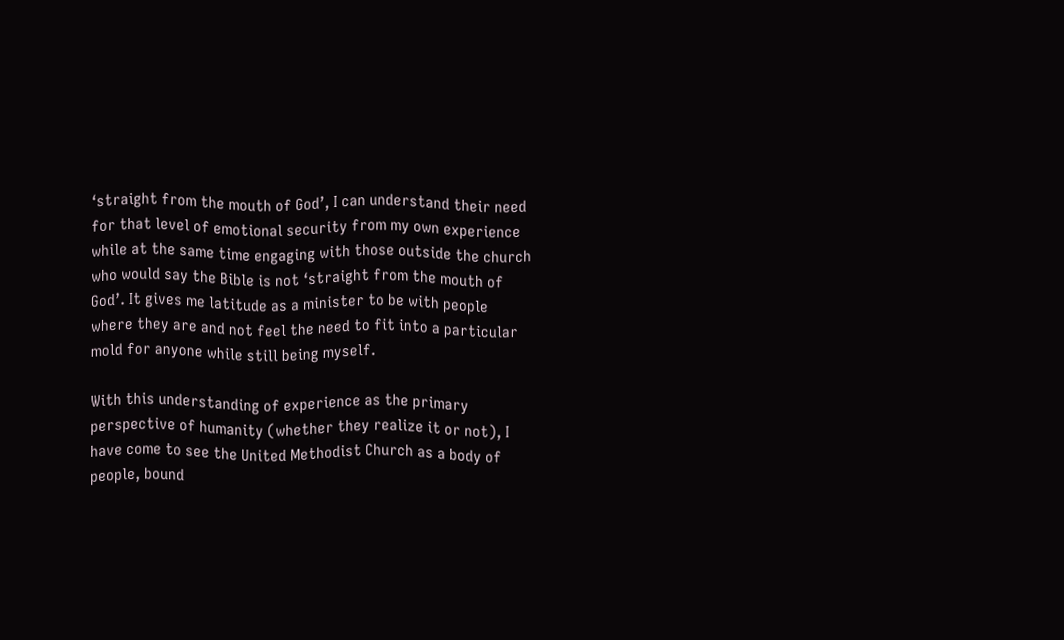‘straight from the mouth of God’, I can understand their need for that level of emotional security from my own experience while at the same time engaging with those outside the church who would say the Bible is not ‘straight from the mouth of God’. It gives me latitude as a minister to be with people where they are and not feel the need to fit into a particular mold for anyone while still being myself.

With this understanding of experience as the primary perspective of humanity (whether they realize it or not), I have come to see the United Methodist Church as a body of people, bound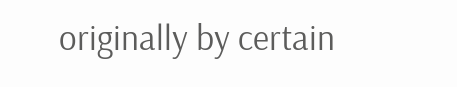originally by certain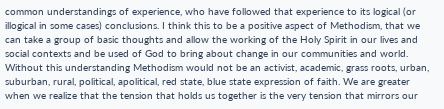common understandings of experience, who have followed that experience to its logical (or illogical in some cases) conclusions. I think this to be a positive aspect of Methodism, that we can take a group of basic thoughts and allow the working of the Holy Spirit in our lives and social contexts and be used of God to bring about change in our communities and world. Without this understanding Methodism would not be an activist, academic, grass roots, urban, suburban, rural, political, apolitical, red state, blue state expression of faith. We are greater when we realize that the tension that holds us together is the very tension that mirrors our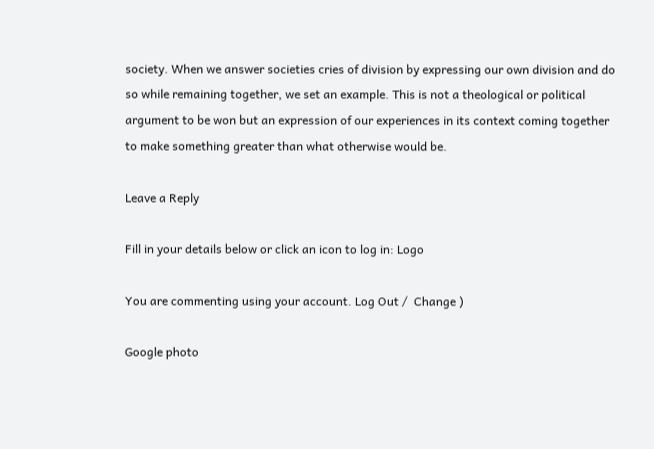society. When we answer societies cries of division by expressing our own division and do so while remaining together, we set an example. This is not a theological or political argument to be won but an expression of our experiences in its context coming together to make something greater than what otherwise would be.

Leave a Reply

Fill in your details below or click an icon to log in: Logo

You are commenting using your account. Log Out /  Change )

Google photo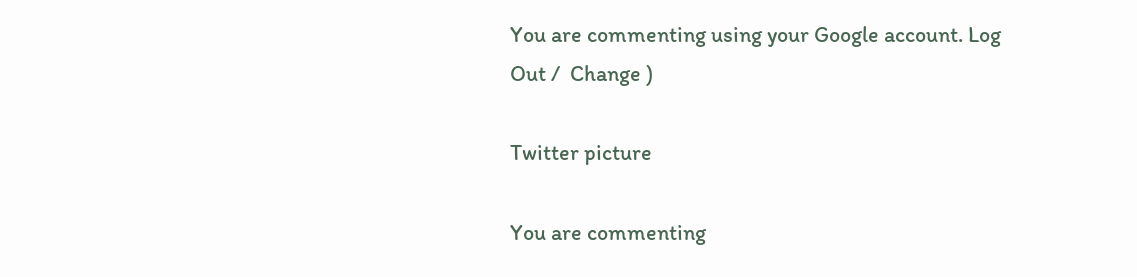You are commenting using your Google account. Log Out /  Change )

Twitter picture

You are commenting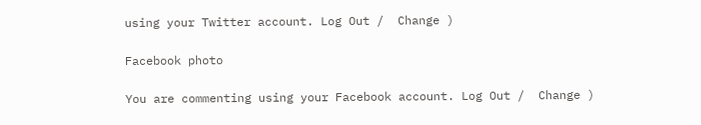using your Twitter account. Log Out /  Change )

Facebook photo

You are commenting using your Facebook account. Log Out /  Change )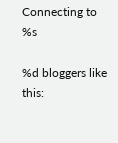Connecting to %s

%d bloggers like this: